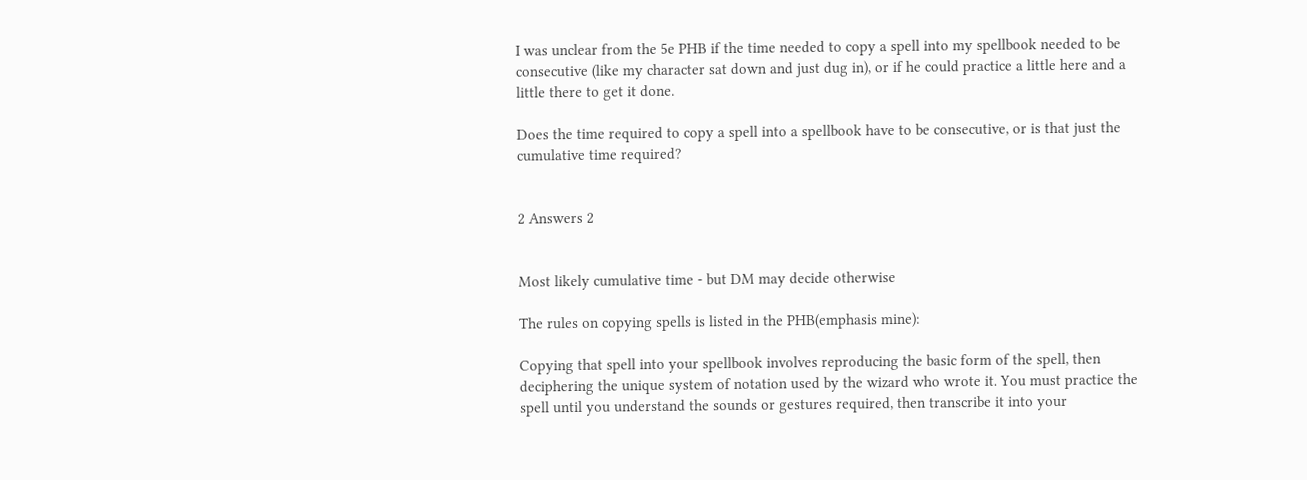I was unclear from the 5e PHB if the time needed to copy a spell into my spellbook needed to be consecutive (like my character sat down and just dug in), or if he could practice a little here and a little there to get it done.

Does the time required to copy a spell into a spellbook have to be consecutive, or is that just the cumulative time required?


2 Answers 2


Most likely cumulative time - but DM may decide otherwise

The rules on copying spells is listed in the PHB(emphasis mine):

Copying that spell into your spellbook involves reproducing the basic form of the spell, then deciphering the unique system of notation used by the wizard who wrote it. You must practice the spell until you understand the sounds or gestures required, then transcribe it into your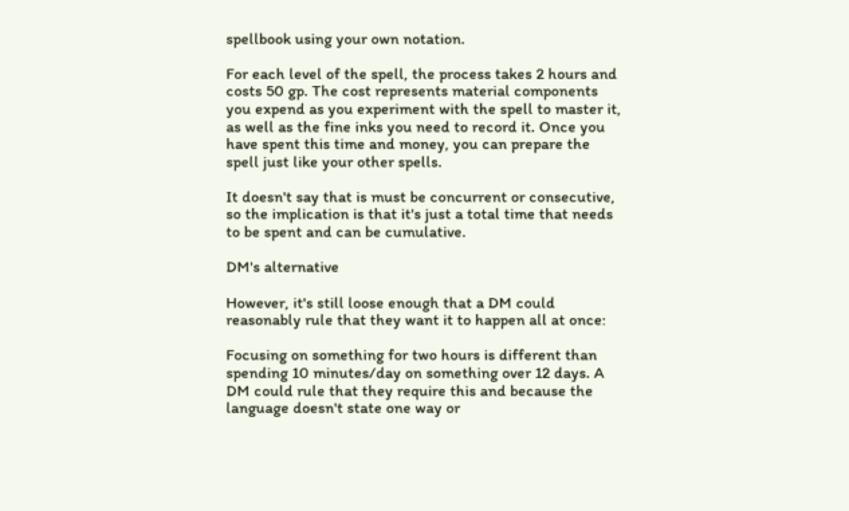spellbook using your own notation.

For each level of the spell, the process takes 2 hours and costs 50 gp. The cost represents material components you expend as you experiment with the spell to master it, as well as the fine inks you need to record it. Once you have spent this time and money, you can prepare the spell just like your other spells.

It doesn't say that is must be concurrent or consecutive, so the implication is that it's just a total time that needs to be spent and can be cumulative.

DM's alternative

However, it's still loose enough that a DM could reasonably rule that they want it to happen all at once:

Focusing on something for two hours is different than spending 10 minutes/day on something over 12 days. A DM could rule that they require this and because the language doesn't state one way or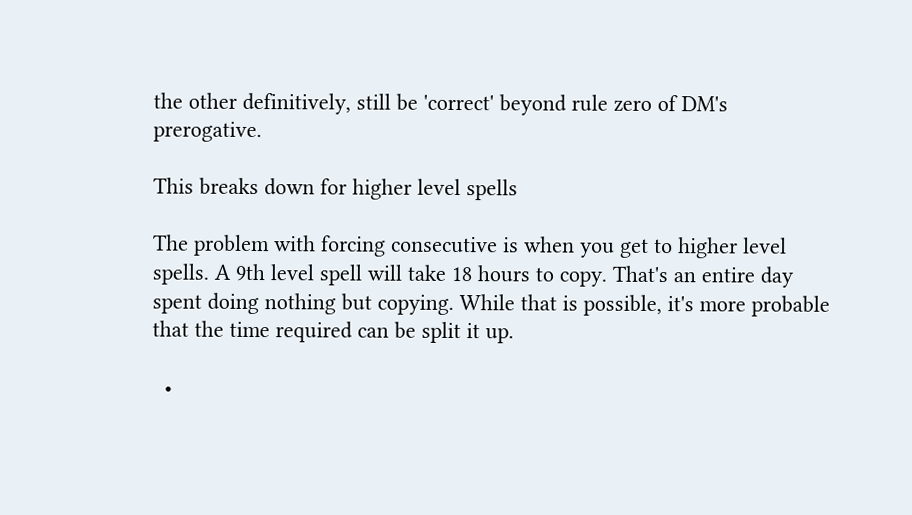the other definitively, still be 'correct' beyond rule zero of DM's prerogative.

This breaks down for higher level spells

The problem with forcing consecutive is when you get to higher level spells. A 9th level spell will take 18 hours to copy. That's an entire day spent doing nothing but copying. While that is possible, it's more probable that the time required can be split it up.

  •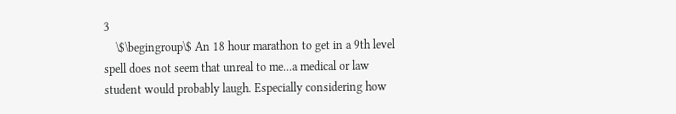3
    \$\begingroup\$ An 18 hour marathon to get in a 9th level spell does not seem that unreal to me...a medical or law student would probably laugh. Especially considering how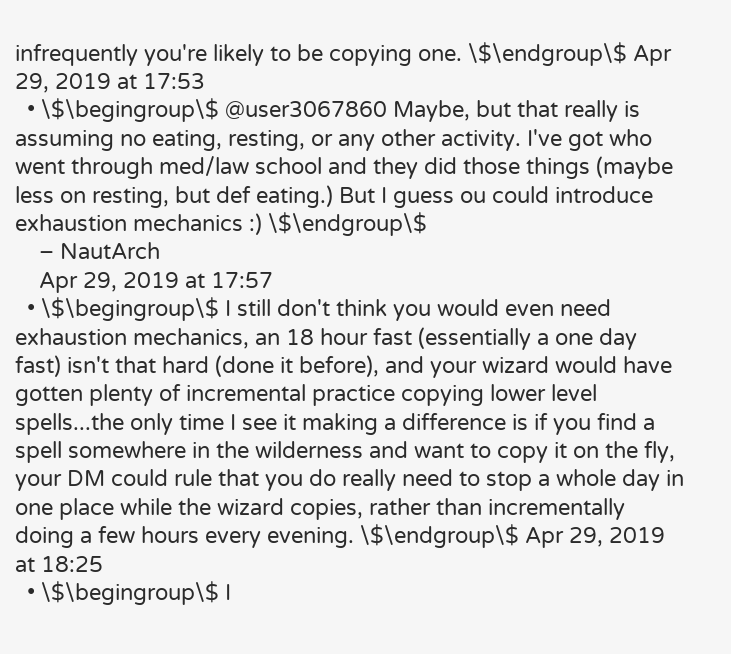infrequently you're likely to be copying one. \$\endgroup\$ Apr 29, 2019 at 17:53
  • \$\begingroup\$ @user3067860 Maybe, but that really is assuming no eating, resting, or any other activity. I've got who went through med/law school and they did those things (maybe less on resting, but def eating.) But I guess ou could introduce exhaustion mechanics :) \$\endgroup\$
    – NautArch
    Apr 29, 2019 at 17:57
  • \$\begingroup\$ I still don't think you would even need exhaustion mechanics, an 18 hour fast (essentially a one day fast) isn't that hard (done it before), and your wizard would have gotten plenty of incremental practice copying lower level spells...the only time I see it making a difference is if you find a spell somewhere in the wilderness and want to copy it on the fly, your DM could rule that you do really need to stop a whole day in one place while the wizard copies, rather than incrementally doing a few hours every evening. \$\endgroup\$ Apr 29, 2019 at 18:25
  • \$\begingroup\$ I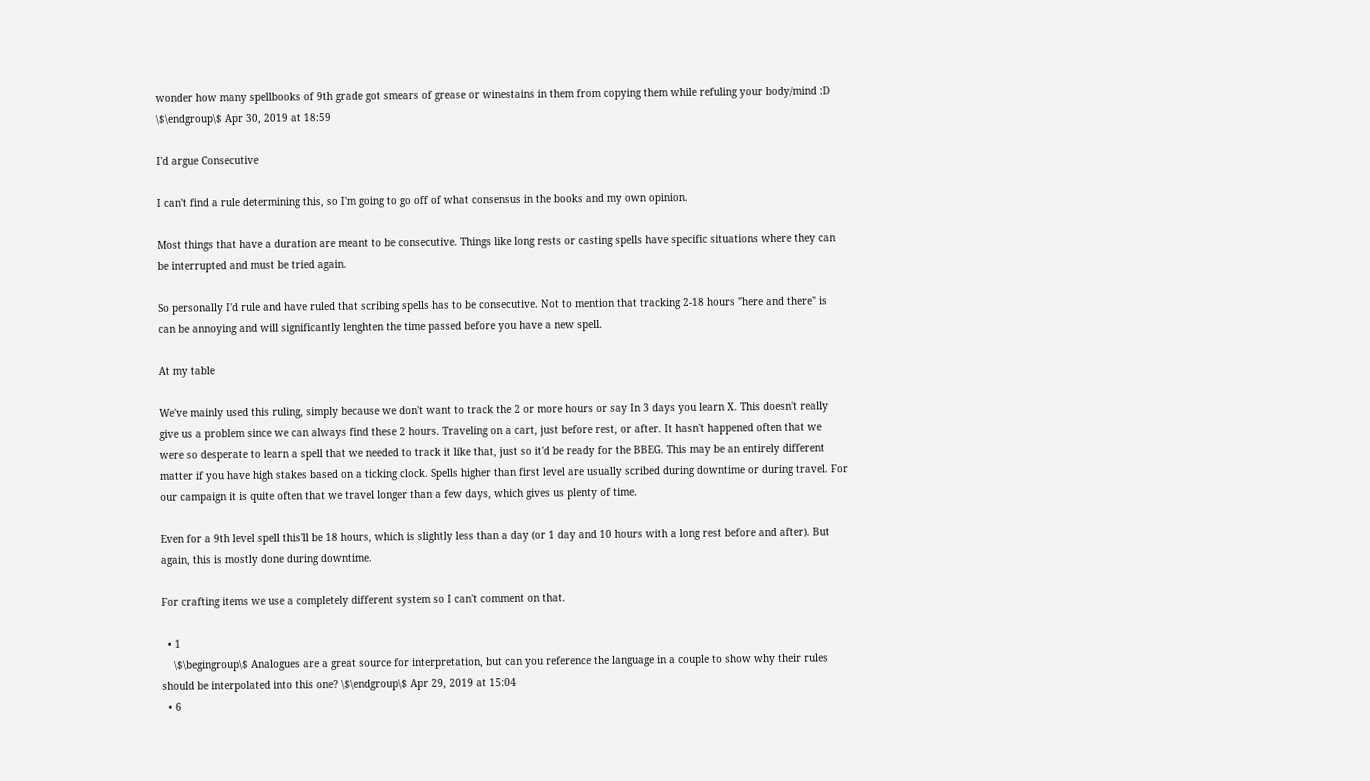wonder how many spellbooks of 9th grade got smears of grease or winestains in them from copying them while refuling your body/mind :D \$\endgroup\$ Apr 30, 2019 at 18:59

I'd argue Consecutive

I can't find a rule determining this, so I'm going to go off of what consensus in the books and my own opinion.

Most things that have a duration are meant to be consecutive. Things like long rests or casting spells have specific situations where they can be interrupted and must be tried again.

So personally I'd rule and have ruled that scribing spells has to be consecutive. Not to mention that tracking 2-18 hours "here and there" is can be annoying and will significantly lenghten the time passed before you have a new spell.

At my table

We've mainly used this ruling, simply because we don't want to track the 2 or more hours or say In 3 days you learn X. This doesn't really give us a problem since we can always find these 2 hours. Traveling on a cart, just before rest, or after. It hasn't happened often that we were so desperate to learn a spell that we needed to track it like that, just so it'd be ready for the BBEG. This may be an entirely different matter if you have high stakes based on a ticking clock. Spells higher than first level are usually scribed during downtime or during travel. For our campaign it is quite often that we travel longer than a few days, which gives us plenty of time.

Even for a 9th level spell this'll be 18 hours, which is slightly less than a day (or 1 day and 10 hours with a long rest before and after). But again, this is mostly done during downtime.

For crafting items we use a completely different system so I can't comment on that.

  • 1
    \$\begingroup\$ Analogues are a great source for interpretation, but can you reference the language in a couple to show why their rules should be interpolated into this one? \$\endgroup\$ Apr 29, 2019 at 15:04
  • 6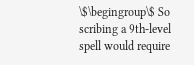\$\begingroup\$ So scribing a 9th-level spell would require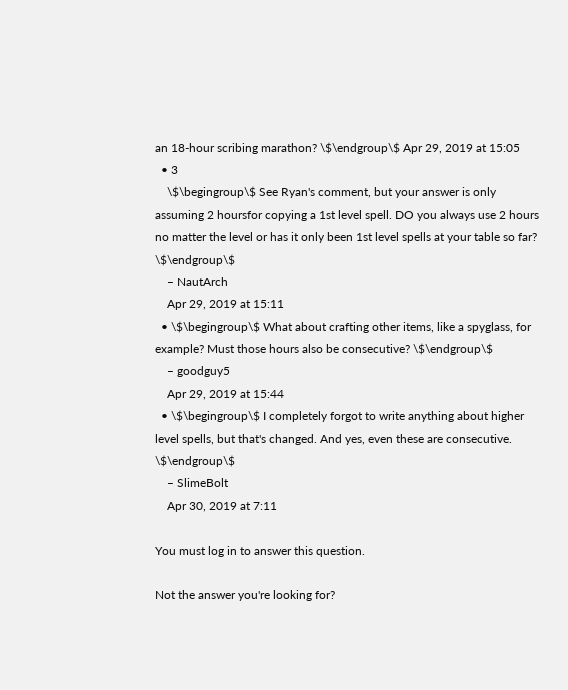an 18-hour scribing marathon? \$\endgroup\$ Apr 29, 2019 at 15:05
  • 3
    \$\begingroup\$ See Ryan's comment, but your answer is only assuming 2 hoursfor copying a 1st level spell. DO you always use 2 hours no matter the level or has it only been 1st level spells at your table so far? \$\endgroup\$
    – NautArch
    Apr 29, 2019 at 15:11
  • \$\begingroup\$ What about crafting other items, like a spyglass, for example? Must those hours also be consecutive? \$\endgroup\$
    – goodguy5
    Apr 29, 2019 at 15:44
  • \$\begingroup\$ I completely forgot to write anything about higher level spells, but that's changed. And yes, even these are consecutive. \$\endgroup\$
    – SlimeBolt
    Apr 30, 2019 at 7:11

You must log in to answer this question.

Not the answer you're looking for?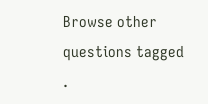Browse other questions tagged .